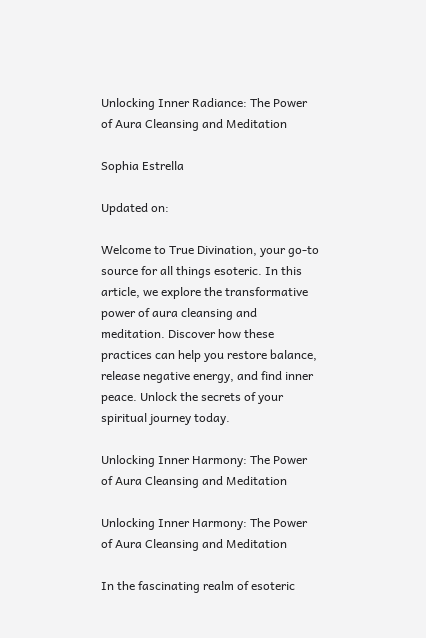Unlocking Inner Radiance: The Power of Aura Cleansing and Meditation

Sophia Estrella

Updated on:

Welcome to True Divination, your go-to source for all things esoteric. In this article, we explore the transformative power of aura cleansing and meditation. Discover how these practices can help you restore balance, release negative energy, and find inner peace. Unlock the secrets of your spiritual journey today.

Unlocking Inner Harmony: The Power of Aura Cleansing and Meditation

Unlocking Inner Harmony: The Power of Aura Cleansing and Meditation

In the fascinating realm of esoteric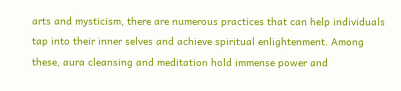arts and mysticism, there are numerous practices that can help individuals tap into their inner selves and achieve spiritual enlightenment. Among these, aura cleansing and meditation hold immense power and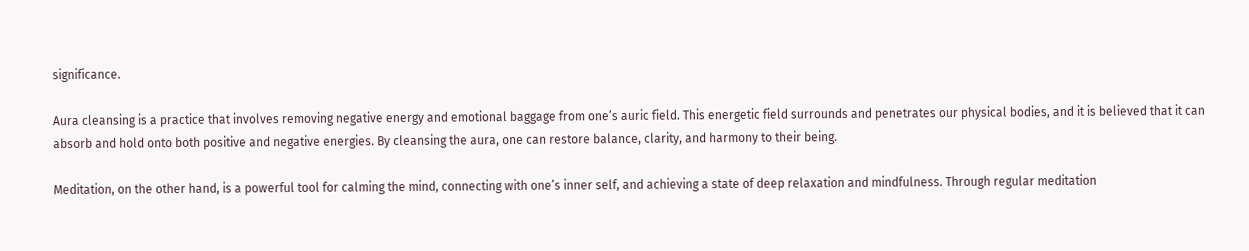significance.

Aura cleansing is a practice that involves removing negative energy and emotional baggage from one’s auric field. This energetic field surrounds and penetrates our physical bodies, and it is believed that it can absorb and hold onto both positive and negative energies. By cleansing the aura, one can restore balance, clarity, and harmony to their being.

Meditation, on the other hand, is a powerful tool for calming the mind, connecting with one’s inner self, and achieving a state of deep relaxation and mindfulness. Through regular meditation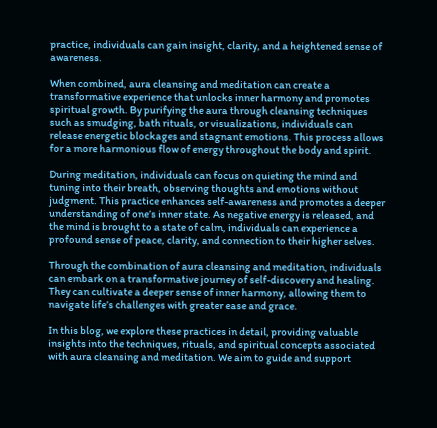practice, individuals can gain insight, clarity, and a heightened sense of awareness.

When combined, aura cleansing and meditation can create a transformative experience that unlocks inner harmony and promotes spiritual growth. By purifying the aura through cleansing techniques such as smudging, bath rituals, or visualizations, individuals can release energetic blockages and stagnant emotions. This process allows for a more harmonious flow of energy throughout the body and spirit.

During meditation, individuals can focus on quieting the mind and tuning into their breath, observing thoughts and emotions without judgment. This practice enhances self-awareness and promotes a deeper understanding of one’s inner state. As negative energy is released, and the mind is brought to a state of calm, individuals can experience a profound sense of peace, clarity, and connection to their higher selves.

Through the combination of aura cleansing and meditation, individuals can embark on a transformative journey of self-discovery and healing. They can cultivate a deeper sense of inner harmony, allowing them to navigate life’s challenges with greater ease and grace.

In this blog, we explore these practices in detail, providing valuable insights into the techniques, rituals, and spiritual concepts associated with aura cleansing and meditation. We aim to guide and support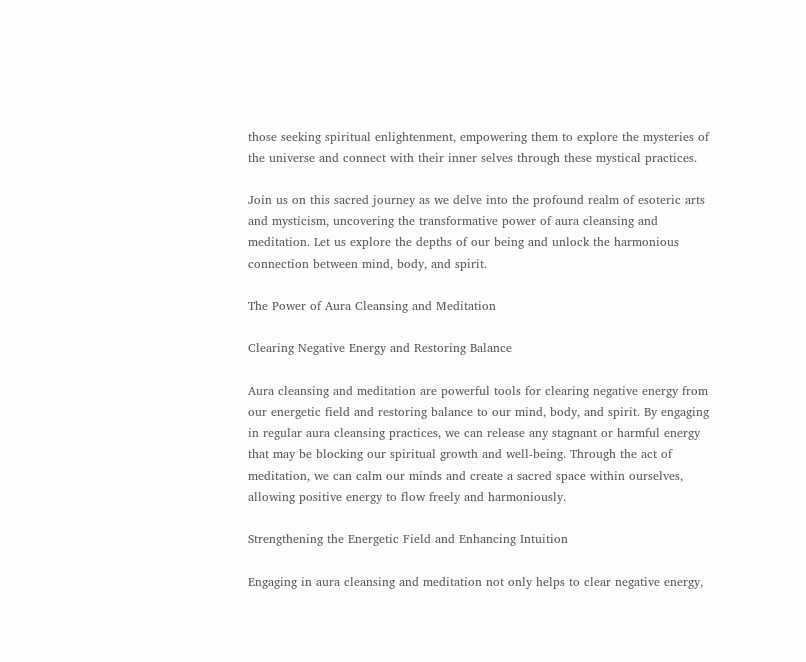those seeking spiritual enlightenment, empowering them to explore the mysteries of the universe and connect with their inner selves through these mystical practices.

Join us on this sacred journey as we delve into the profound realm of esoteric arts and mysticism, uncovering the transformative power of aura cleansing and meditation. Let us explore the depths of our being and unlock the harmonious connection between mind, body, and spirit.

The Power of Aura Cleansing and Meditation

Clearing Negative Energy and Restoring Balance

Aura cleansing and meditation are powerful tools for clearing negative energy from our energetic field and restoring balance to our mind, body, and spirit. By engaging in regular aura cleansing practices, we can release any stagnant or harmful energy that may be blocking our spiritual growth and well-being. Through the act of meditation, we can calm our minds and create a sacred space within ourselves, allowing positive energy to flow freely and harmoniously.

Strengthening the Energetic Field and Enhancing Intuition

Engaging in aura cleansing and meditation not only helps to clear negative energy,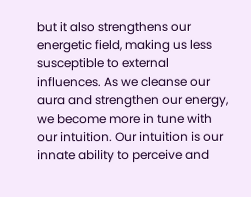but it also strengthens our energetic field, making us less susceptible to external influences. As we cleanse our aura and strengthen our energy, we become more in tune with our intuition. Our intuition is our innate ability to perceive and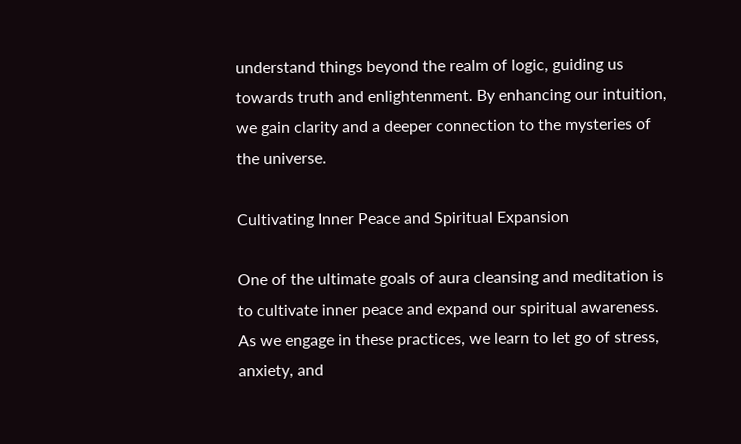understand things beyond the realm of logic, guiding us towards truth and enlightenment. By enhancing our intuition, we gain clarity and a deeper connection to the mysteries of the universe.

Cultivating Inner Peace and Spiritual Expansion

One of the ultimate goals of aura cleansing and meditation is to cultivate inner peace and expand our spiritual awareness. As we engage in these practices, we learn to let go of stress, anxiety, and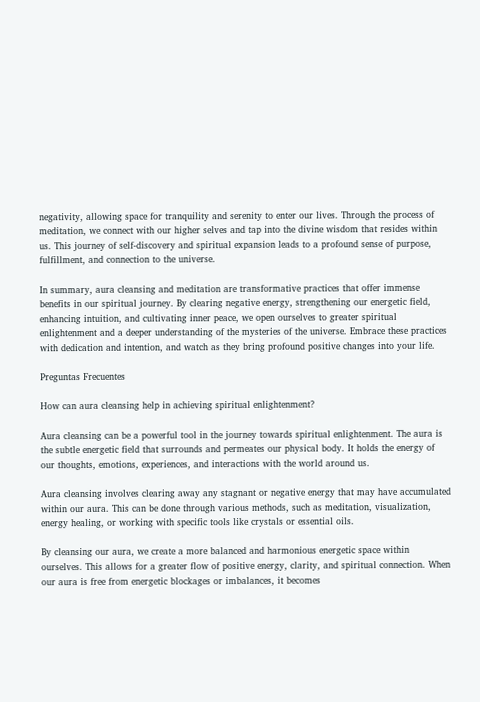negativity, allowing space for tranquility and serenity to enter our lives. Through the process of meditation, we connect with our higher selves and tap into the divine wisdom that resides within us. This journey of self-discovery and spiritual expansion leads to a profound sense of purpose, fulfillment, and connection to the universe.

In summary, aura cleansing and meditation are transformative practices that offer immense benefits in our spiritual journey. By clearing negative energy, strengthening our energetic field, enhancing intuition, and cultivating inner peace, we open ourselves to greater spiritual enlightenment and a deeper understanding of the mysteries of the universe. Embrace these practices with dedication and intention, and watch as they bring profound positive changes into your life.

Preguntas Frecuentes

How can aura cleansing help in achieving spiritual enlightenment?

Aura cleansing can be a powerful tool in the journey towards spiritual enlightenment. The aura is the subtle energetic field that surrounds and permeates our physical body. It holds the energy of our thoughts, emotions, experiences, and interactions with the world around us.

Aura cleansing involves clearing away any stagnant or negative energy that may have accumulated within our aura. This can be done through various methods, such as meditation, visualization, energy healing, or working with specific tools like crystals or essential oils.

By cleansing our aura, we create a more balanced and harmonious energetic space within ourselves. This allows for a greater flow of positive energy, clarity, and spiritual connection. When our aura is free from energetic blockages or imbalances, it becomes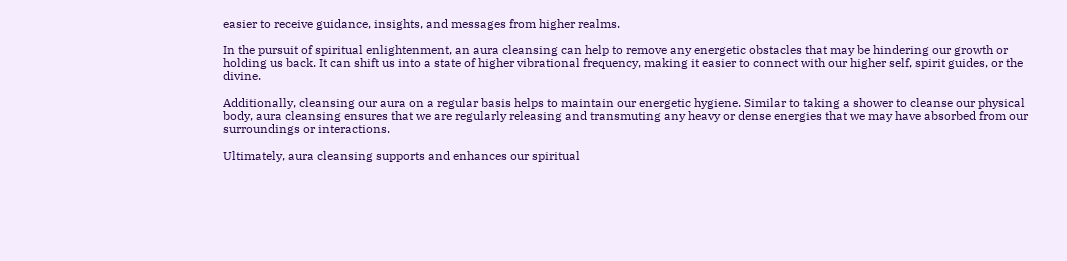easier to receive guidance, insights, and messages from higher realms.

In the pursuit of spiritual enlightenment, an aura cleansing can help to remove any energetic obstacles that may be hindering our growth or holding us back. It can shift us into a state of higher vibrational frequency, making it easier to connect with our higher self, spirit guides, or the divine.

Additionally, cleansing our aura on a regular basis helps to maintain our energetic hygiene. Similar to taking a shower to cleanse our physical body, aura cleansing ensures that we are regularly releasing and transmuting any heavy or dense energies that we may have absorbed from our surroundings or interactions.

Ultimately, aura cleansing supports and enhances our spiritual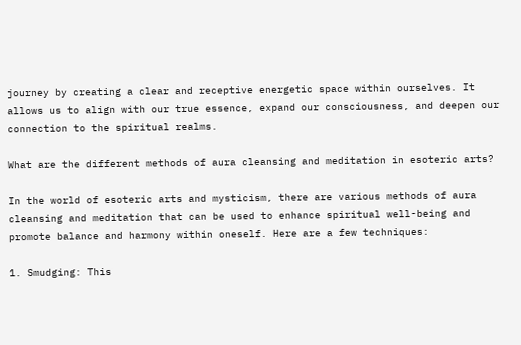journey by creating a clear and receptive energetic space within ourselves. It allows us to align with our true essence, expand our consciousness, and deepen our connection to the spiritual realms.

What are the different methods of aura cleansing and meditation in esoteric arts?

In the world of esoteric arts and mysticism, there are various methods of aura cleansing and meditation that can be used to enhance spiritual well-being and promote balance and harmony within oneself. Here are a few techniques:

1. Smudging: This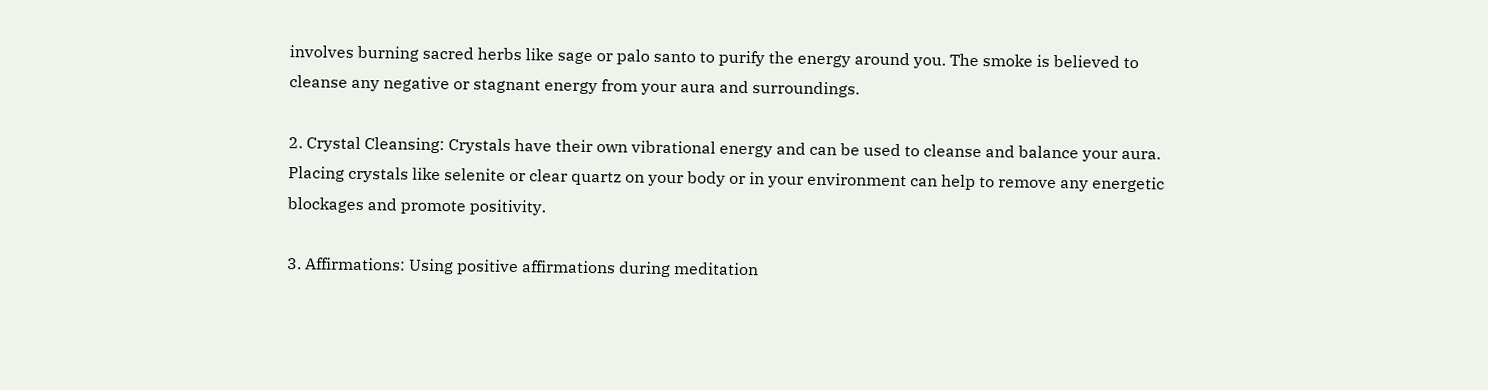involves burning sacred herbs like sage or palo santo to purify the energy around you. The smoke is believed to cleanse any negative or stagnant energy from your aura and surroundings.

2. Crystal Cleansing: Crystals have their own vibrational energy and can be used to cleanse and balance your aura. Placing crystals like selenite or clear quartz on your body or in your environment can help to remove any energetic blockages and promote positivity.

3. Affirmations: Using positive affirmations during meditation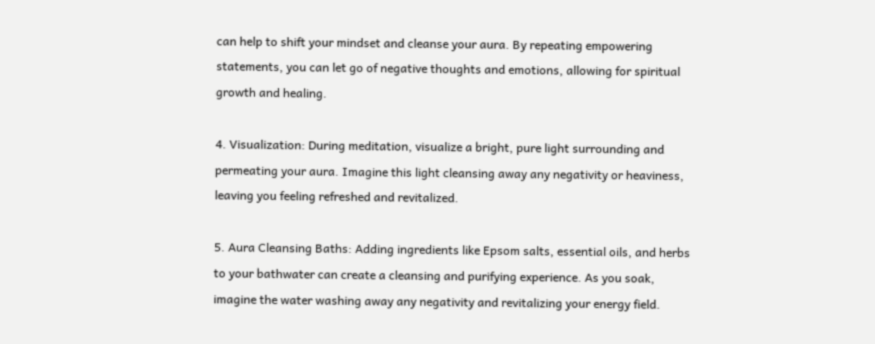can help to shift your mindset and cleanse your aura. By repeating empowering statements, you can let go of negative thoughts and emotions, allowing for spiritual growth and healing.

4. Visualization: During meditation, visualize a bright, pure light surrounding and permeating your aura. Imagine this light cleansing away any negativity or heaviness, leaving you feeling refreshed and revitalized.

5. Aura Cleansing Baths: Adding ingredients like Epsom salts, essential oils, and herbs to your bathwater can create a cleansing and purifying experience. As you soak, imagine the water washing away any negativity and revitalizing your energy field.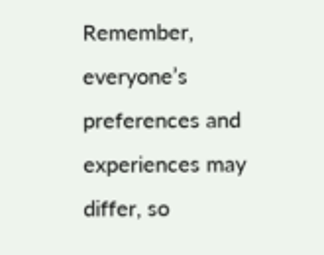Remember, everyone’s preferences and experiences may differ, so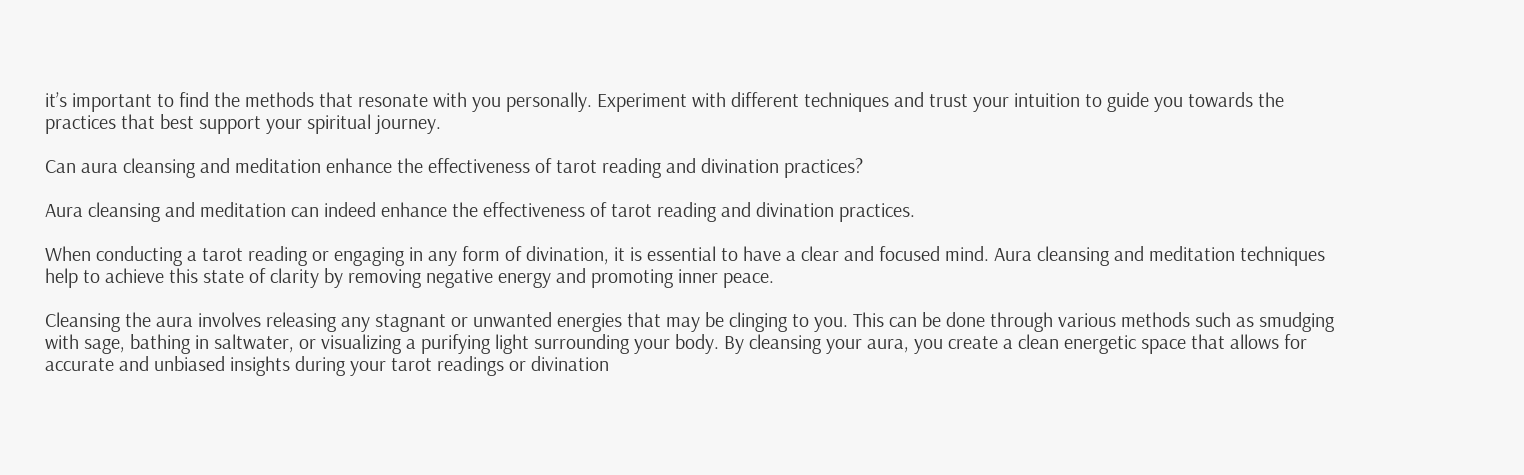it’s important to find the methods that resonate with you personally. Experiment with different techniques and trust your intuition to guide you towards the practices that best support your spiritual journey.

Can aura cleansing and meditation enhance the effectiveness of tarot reading and divination practices?

Aura cleansing and meditation can indeed enhance the effectiveness of tarot reading and divination practices.

When conducting a tarot reading or engaging in any form of divination, it is essential to have a clear and focused mind. Aura cleansing and meditation techniques help to achieve this state of clarity by removing negative energy and promoting inner peace.

Cleansing the aura involves releasing any stagnant or unwanted energies that may be clinging to you. This can be done through various methods such as smudging with sage, bathing in saltwater, or visualizing a purifying light surrounding your body. By cleansing your aura, you create a clean energetic space that allows for accurate and unbiased insights during your tarot readings or divination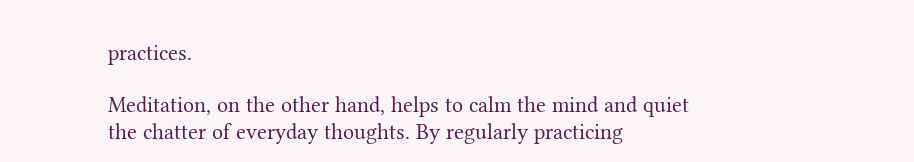practices.

Meditation, on the other hand, helps to calm the mind and quiet the chatter of everyday thoughts. By regularly practicing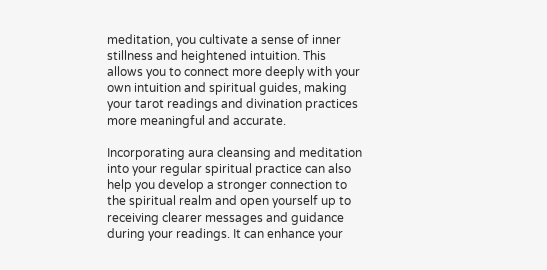meditation, you cultivate a sense of inner stillness and heightened intuition. This allows you to connect more deeply with your own intuition and spiritual guides, making your tarot readings and divination practices more meaningful and accurate.

Incorporating aura cleansing and meditation into your regular spiritual practice can also help you develop a stronger connection to the spiritual realm and open yourself up to receiving clearer messages and guidance during your readings. It can enhance your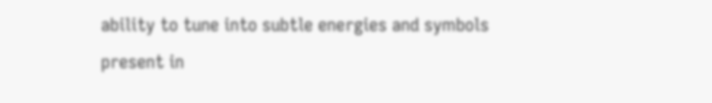ability to tune into subtle energies and symbols present in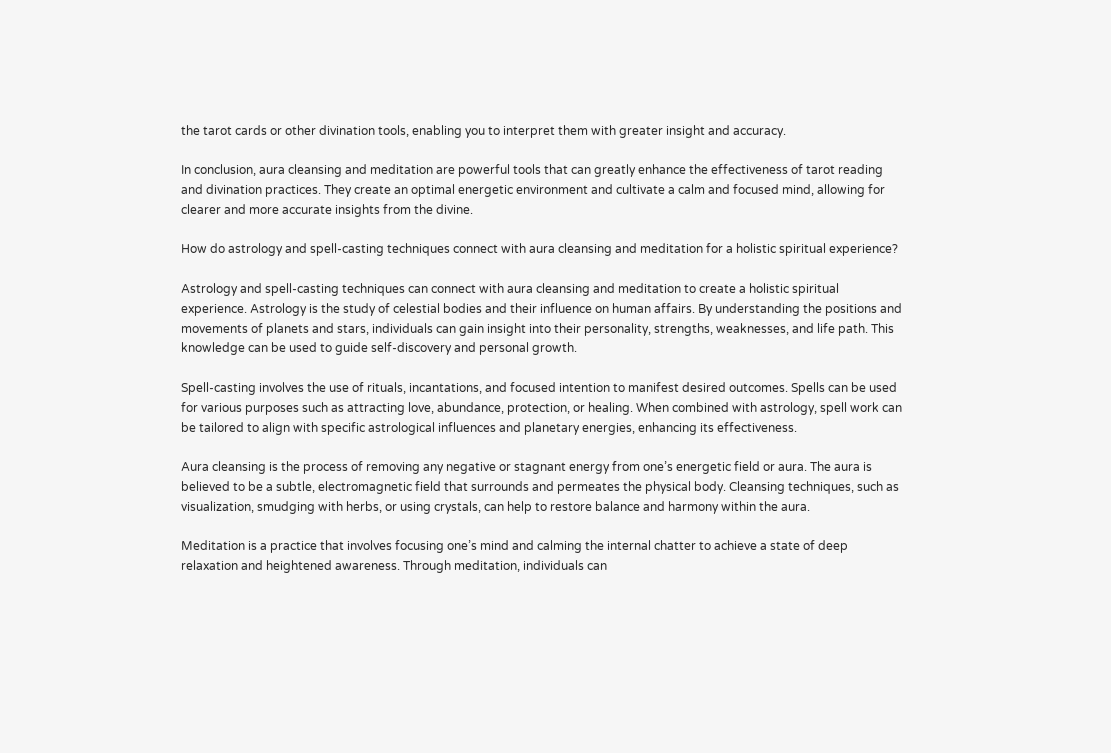the tarot cards or other divination tools, enabling you to interpret them with greater insight and accuracy.

In conclusion, aura cleansing and meditation are powerful tools that can greatly enhance the effectiveness of tarot reading and divination practices. They create an optimal energetic environment and cultivate a calm and focused mind, allowing for clearer and more accurate insights from the divine.

How do astrology and spell-casting techniques connect with aura cleansing and meditation for a holistic spiritual experience?

Astrology and spell-casting techniques can connect with aura cleansing and meditation to create a holistic spiritual experience. Astrology is the study of celestial bodies and their influence on human affairs. By understanding the positions and movements of planets and stars, individuals can gain insight into their personality, strengths, weaknesses, and life path. This knowledge can be used to guide self-discovery and personal growth.

Spell-casting involves the use of rituals, incantations, and focused intention to manifest desired outcomes. Spells can be used for various purposes such as attracting love, abundance, protection, or healing. When combined with astrology, spell work can be tailored to align with specific astrological influences and planetary energies, enhancing its effectiveness.

Aura cleansing is the process of removing any negative or stagnant energy from one’s energetic field or aura. The aura is believed to be a subtle, electromagnetic field that surrounds and permeates the physical body. Cleansing techniques, such as visualization, smudging with herbs, or using crystals, can help to restore balance and harmony within the aura.

Meditation is a practice that involves focusing one’s mind and calming the internal chatter to achieve a state of deep relaxation and heightened awareness. Through meditation, individuals can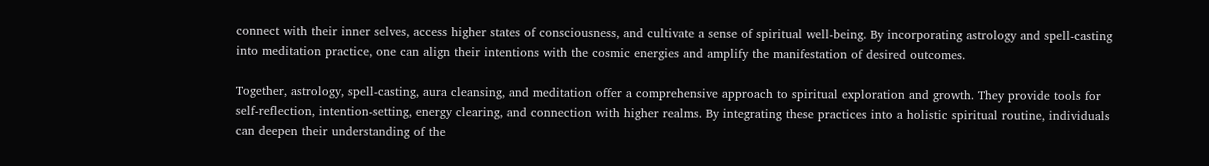connect with their inner selves, access higher states of consciousness, and cultivate a sense of spiritual well-being. By incorporating astrology and spell-casting into meditation practice, one can align their intentions with the cosmic energies and amplify the manifestation of desired outcomes.

Together, astrology, spell-casting, aura cleansing, and meditation offer a comprehensive approach to spiritual exploration and growth. They provide tools for self-reflection, intention-setting, energy clearing, and connection with higher realms. By integrating these practices into a holistic spiritual routine, individuals can deepen their understanding of the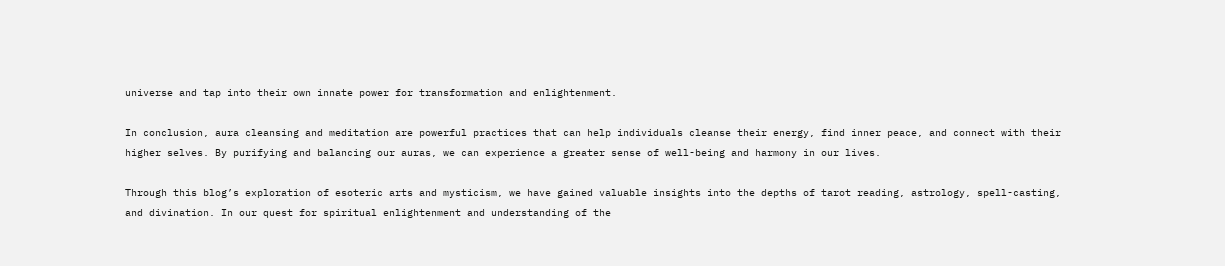universe and tap into their own innate power for transformation and enlightenment.

In conclusion, aura cleansing and meditation are powerful practices that can help individuals cleanse their energy, find inner peace, and connect with their higher selves. By purifying and balancing our auras, we can experience a greater sense of well-being and harmony in our lives.

Through this blog’s exploration of esoteric arts and mysticism, we have gained valuable insights into the depths of tarot reading, astrology, spell-casting, and divination. In our quest for spiritual enlightenment and understanding of the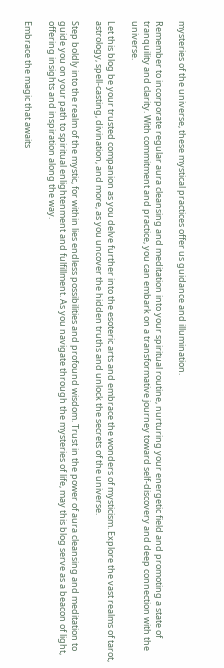mysteries of the universe, these mystical practices offer us guidance and illumination.

Remember to incorporate regular aura cleansing and meditation into your spiritual routine, nurturing your energetic field and promoting a state of tranquility and clarity. With commitment and practice, you can embark on a transformative journey toward self-discovery and deep connection with the universe.

Let this blog be your trusted companion as you delve further into the esoteric arts and embrace the wonders of mysticism. Explore the vast realms of tarot, astrology, spell-casting, divination, and more, as you uncover the hidden truths and unlock the secrets of the universe.

Step boldly into the realm of the mystic, for within lies endless possibilities and profound wisdom. Trust in the power of aura cleansing and meditation to guide you on your path to spiritual enlightenment and fulfillment. As you navigate through the mysteries of life, may this blog serve as a beacon of light, offering insights and inspiration along the way.

Embrace the magic that awaits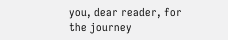you, dear reader, for the journey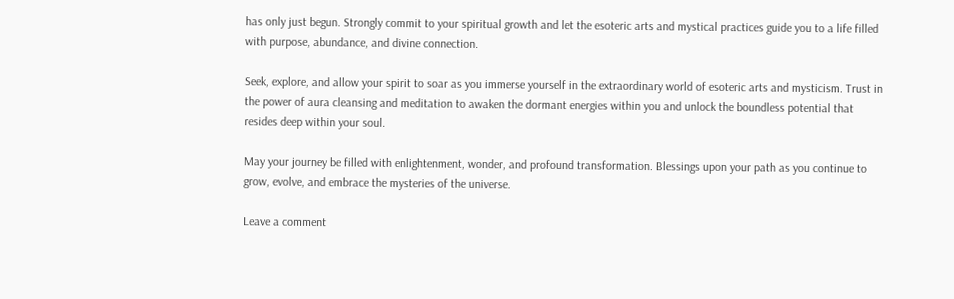has only just begun. Strongly commit to your spiritual growth and let the esoteric arts and mystical practices guide you to a life filled with purpose, abundance, and divine connection.

Seek, explore, and allow your spirit to soar as you immerse yourself in the extraordinary world of esoteric arts and mysticism. Trust in the power of aura cleansing and meditation to awaken the dormant energies within you and unlock the boundless potential that resides deep within your soul.

May your journey be filled with enlightenment, wonder, and profound transformation. Blessings upon your path as you continue to grow, evolve, and embrace the mysteries of the universe.

Leave a comment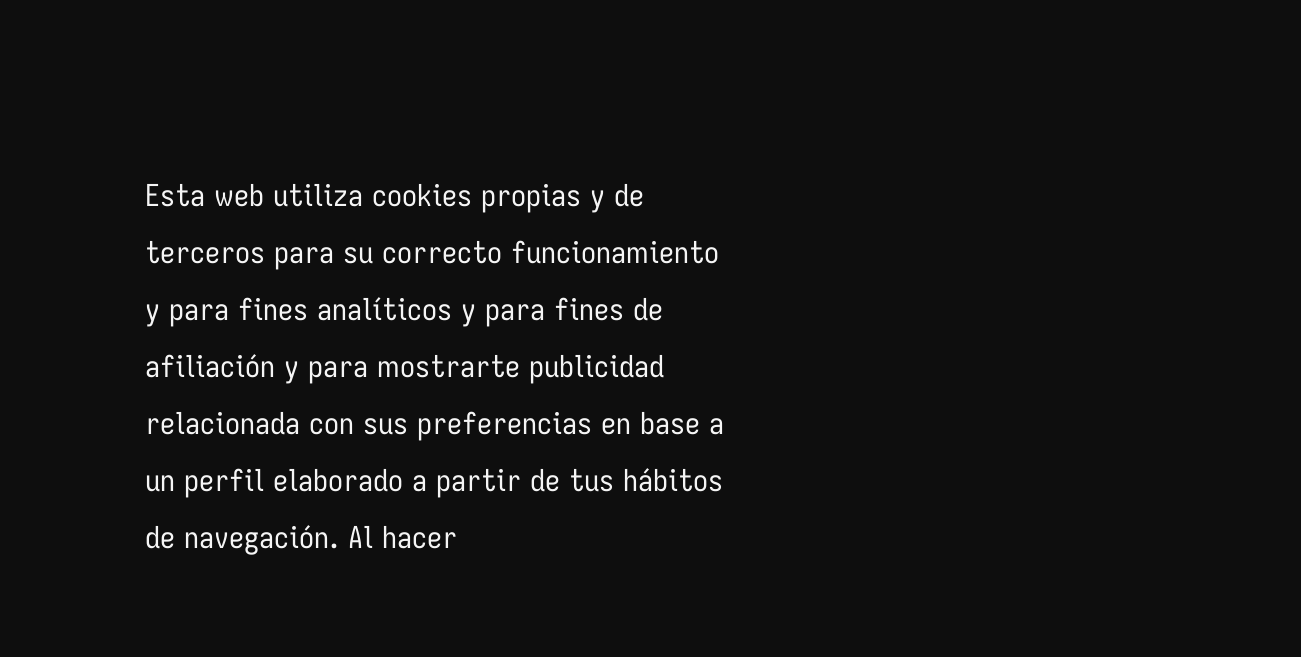Esta web utiliza cookies propias y de terceros para su correcto funcionamiento y para fines analíticos y para fines de afiliación y para mostrarte publicidad relacionada con sus preferencias en base a un perfil elaborado a partir de tus hábitos de navegación. Al hacer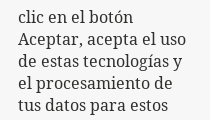clic en el botón Aceptar, acepta el uso de estas tecnologías y el procesamiento de tus datos para estos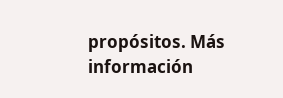propósitos. Más información